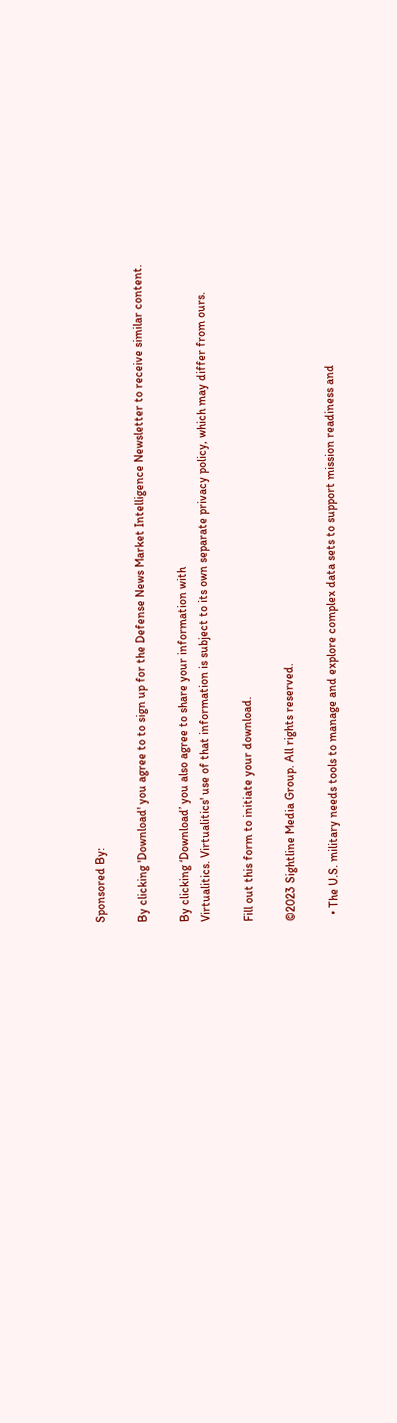Sponsored By:

By clicking 'Download' you agree to to sign up for the Defense News Market Intelligence Newsletter to receive similar content.

By clicking ‘Download’ you also agree to share your information with
Virtualitics. Virtualitics' use of that information is subject to its own separate privacy policy, which may differ from ours.

Fill out this form to initiate your download.

©2023 Sightline Media Group. All rights reserved.

  • The U.S. military needs tools to manage and explore complex data sets to support mission readiness and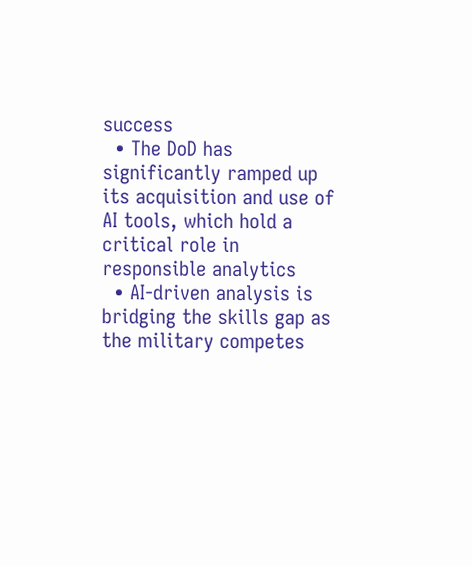success
  • The DoD has significantly ramped up its acquisition and use of AI tools, which hold a critical role in responsible analytics
  • AI-driven analysis is bridging the skills gap as the military competes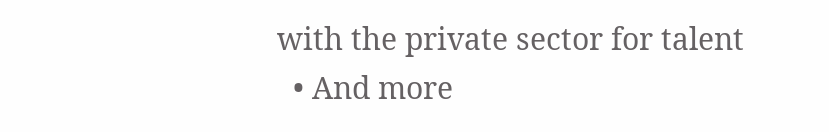with the private sector for talent
  • And more